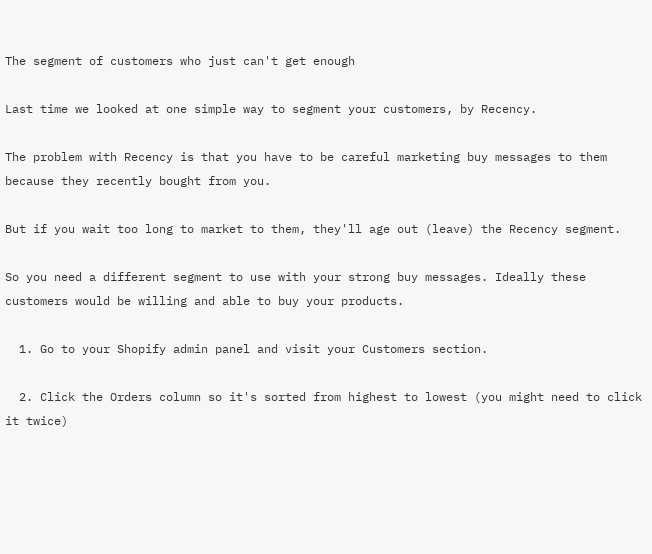The segment of customers who just can't get enough

Last time we looked at one simple way to segment your customers, by Recency.

The problem with Recency is that you have to be careful marketing buy messages to them because they recently bought from you.

But if you wait too long to market to them, they'll age out (leave) the Recency segment.

So you need a different segment to use with your strong buy messages. Ideally these customers would be willing and able to buy your products.

  1. Go to your Shopify admin panel and visit your Customers section.

  2. Click the Orders column so it's sorted from highest to lowest (you might need to click it twice)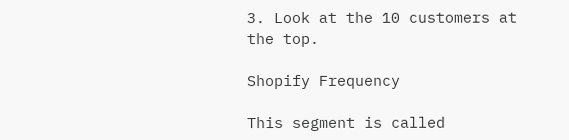3. Look at the 10 customers at the top.

Shopify Frequency

This segment is called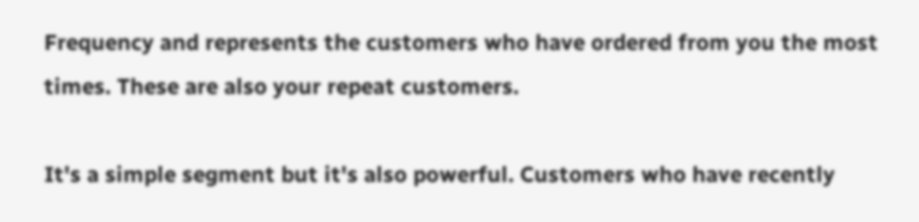Frequency and represents the customers who have ordered from you the most times. These are also your repeat customers.

It's a simple segment but it's also powerful. Customers who have recently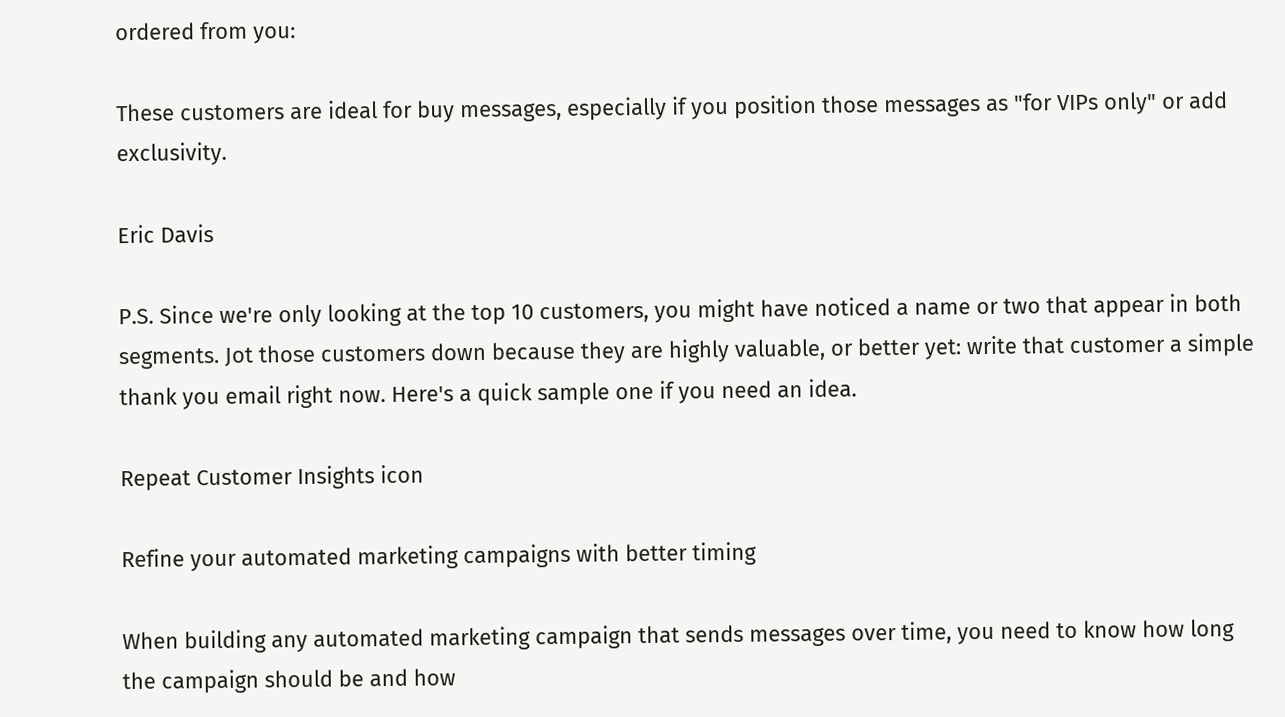ordered from you:

These customers are ideal for buy messages, especially if you position those messages as "for VIPs only" or add exclusivity.

Eric Davis

P.S. Since we're only looking at the top 10 customers, you might have noticed a name or two that appear in both segments. Jot those customers down because they are highly valuable, or better yet: write that customer a simple thank you email right now. Here's a quick sample one if you need an idea.

Repeat Customer Insights icon

Refine your automated marketing campaigns with better timing

When building any automated marketing campaign that sends messages over time, you need to know how long the campaign should be and how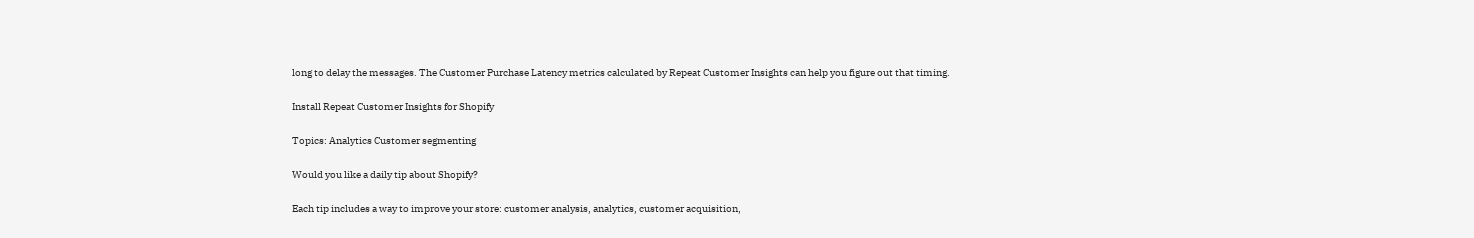long to delay the messages. The Customer Purchase Latency metrics calculated by Repeat Customer Insights can help you figure out that timing.

Install Repeat Customer Insights for Shopify

Topics: Analytics Customer segmenting

Would you like a daily tip about Shopify?

Each tip includes a way to improve your store: customer analysis, analytics, customer acquisition,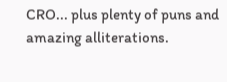CRO... plus plenty of puns and amazing alliterations.